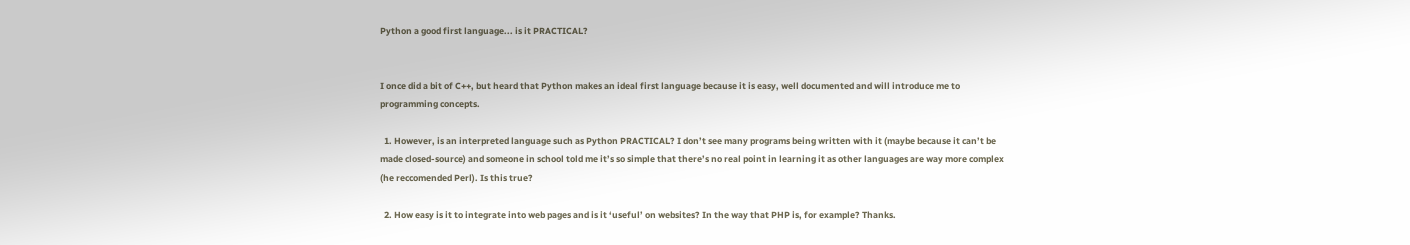Python a good first language... is it PRACTICAL?


I once did a bit of C++, but heard that Python makes an ideal first language because it is easy, well documented and will introduce me to programming concepts.

  1. However, is an interpreted language such as Python PRACTICAL? I don’t see many programs being written with it (maybe because it can’t be made closed-source) and someone in school told me it’s so simple that there’s no real point in learning it as other languages are way more complex (he reccomended Perl). Is this true?

  2. How easy is it to integrate into web pages and is it ‘useful’ on websites? In the way that PHP is, for example? Thanks.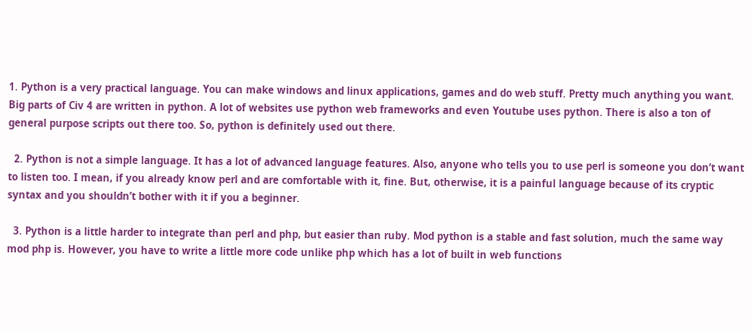1. Python is a very practical language. You can make windows and linux applications, games and do web stuff. Pretty much anything you want. Big parts of Civ 4 are written in python. A lot of websites use python web frameworks and even Youtube uses python. There is also a ton of general purpose scripts out there too. So, python is definitely used out there.

  2. Python is not a simple language. It has a lot of advanced language features. Also, anyone who tells you to use perl is someone you don’t want to listen too. I mean, if you already know perl and are comfortable with it, fine. But, otherwise, it is a painful language because of its cryptic syntax and you shouldn’t bother with it if you a beginner.

  3. Python is a little harder to integrate than perl and php, but easier than ruby. Mod python is a stable and fast solution, much the same way mod php is. However, you have to write a little more code unlike php which has a lot of built in web functions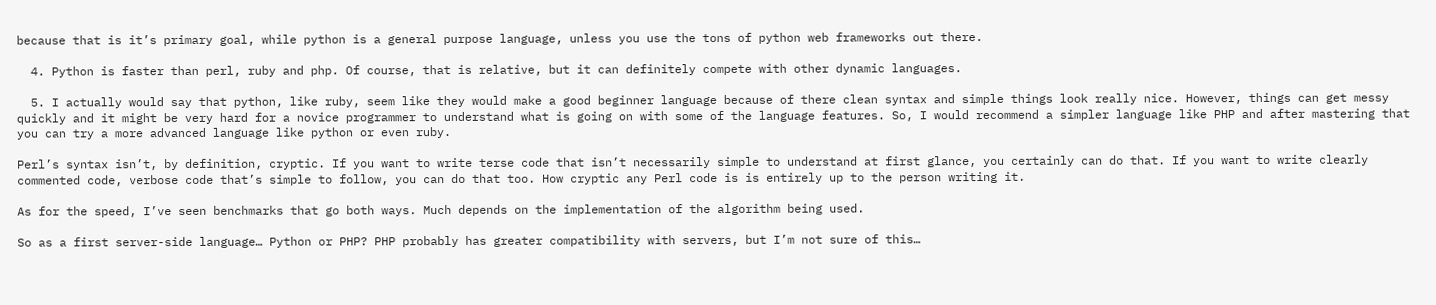because that is it’s primary goal, while python is a general purpose language, unless you use the tons of python web frameworks out there.

  4. Python is faster than perl, ruby and php. Of course, that is relative, but it can definitely compete with other dynamic languages.

  5. I actually would say that python, like ruby, seem like they would make a good beginner language because of there clean syntax and simple things look really nice. However, things can get messy quickly and it might be very hard for a novice programmer to understand what is going on with some of the language features. So, I would recommend a simpler language like PHP and after mastering that you can try a more advanced language like python or even ruby.

Perl’s syntax isn’t, by definition, cryptic. If you want to write terse code that isn’t necessarily simple to understand at first glance, you certainly can do that. If you want to write clearly commented code, verbose code that’s simple to follow, you can do that too. How cryptic any Perl code is is entirely up to the person writing it.

As for the speed, I’ve seen benchmarks that go both ways. Much depends on the implementation of the algorithm being used.

So as a first server-side language… Python or PHP? PHP probably has greater compatibility with servers, but I’m not sure of this…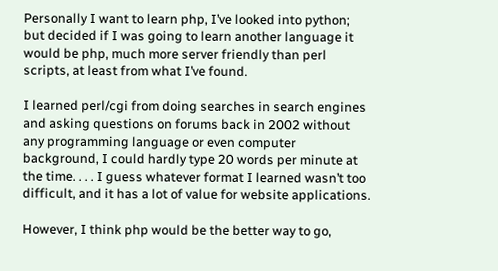Personally I want to learn php, I’ve looked into python; but decided if I was going to learn another language it would be php, much more server friendly than perl scripts, at least from what I’ve found.

I learned perl/cgi from doing searches in search engines and asking questions on forums back in 2002 without any programming language or even computer background, I could hardly type 20 words per minute at the time. . . . I guess whatever format I learned wasn’t too difficult, and it has a lot of value for website applications.

However, I think php would be the better way to go,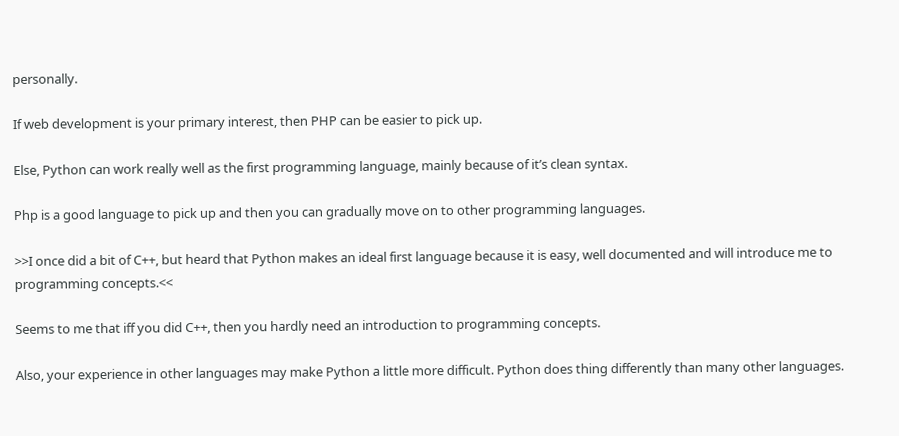personally.

If web development is your primary interest, then PHP can be easier to pick up.

Else, Python can work really well as the first programming language, mainly because of it’s clean syntax.

Php is a good language to pick up and then you can gradually move on to other programming languages.

>>I once did a bit of C++, but heard that Python makes an ideal first language because it is easy, well documented and will introduce me to programming concepts.<<

Seems to me that iff you did C++, then you hardly need an introduction to programming concepts.

Also, your experience in other languages may make Python a little more difficult. Python does thing differently than many other languages.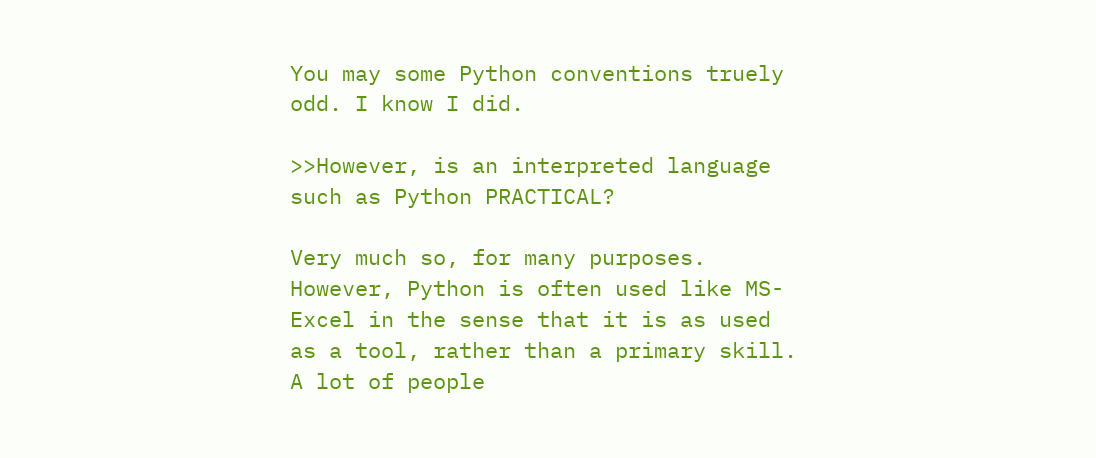You may some Python conventions truely odd. I know I did.

>>However, is an interpreted language such as Python PRACTICAL?

Very much so, for many purposes. However, Python is often used like MS-Excel in the sense that it is as used as a tool, rather than a primary skill. A lot of people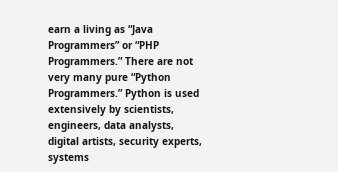earn a living as “Java Programmers” or “PHP Programmers.” There are not very many pure “Python Programmers.” Python is used extensively by scientists, engineers, data analysts, digital artists, security experts, systems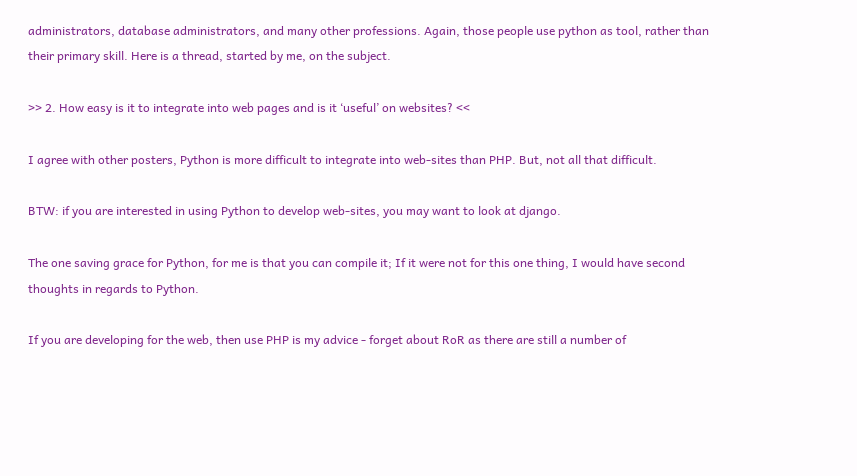administrators, database administrators, and many other professions. Again, those people use python as tool, rather than their primary skill. Here is a thread, started by me, on the subject.

>> 2. How easy is it to integrate into web pages and is it ‘useful’ on websites? <<

I agree with other posters, Python is more difficult to integrate into web-sites than PHP. But, not all that difficult.

BTW: if you are interested in using Python to develop web-sites, you may want to look at django.

The one saving grace for Python, for me is that you can compile it; If it were not for this one thing, I would have second thoughts in regards to Python.

If you are developing for the web, then use PHP is my advice - forget about RoR as there are still a number of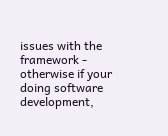issues with the framework - otherwise if your doing software development,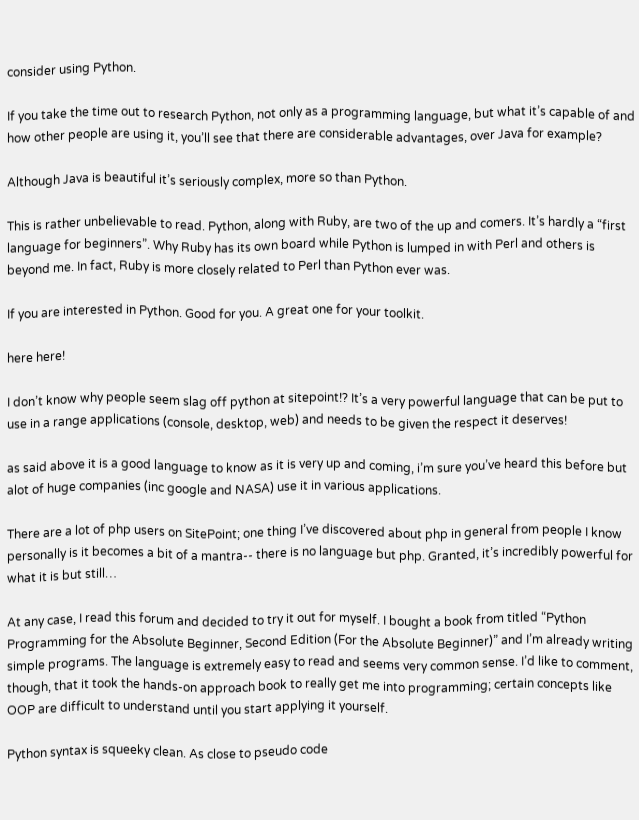consider using Python.

If you take the time out to research Python, not only as a programming language, but what it’s capable of and how other people are using it, you’ll see that there are considerable advantages, over Java for example?

Although Java is beautiful it’s seriously complex, more so than Python.

This is rather unbelievable to read. Python, along with Ruby, are two of the up and comers. It’s hardly a “first language for beginners”. Why Ruby has its own board while Python is lumped in with Perl and others is beyond me. In fact, Ruby is more closely related to Perl than Python ever was.

If you are interested in Python. Good for you. A great one for your toolkit.

here here!

I don’t know why people seem slag off python at sitepoint!? It’s a very powerful language that can be put to use in a range applications (console, desktop, web) and needs to be given the respect it deserves!

as said above it is a good language to know as it is very up and coming, i’m sure you’ve heard this before but alot of huge companies (inc google and NASA) use it in various applications.

There are a lot of php users on SitePoint; one thing I’ve discovered about php in general from people I know personally is it becomes a bit of a mantra-- there is no language but php. Granted, it’s incredibly powerful for what it is but still…

At any case, I read this forum and decided to try it out for myself. I bought a book from titled “Python Programming for the Absolute Beginner, Second Edition (For the Absolute Beginner)” and I’m already writing simple programs. The language is extremely easy to read and seems very common sense. I’d like to comment, though, that it took the hands-on approach book to really get me into programming; certain concepts like OOP are difficult to understand until you start applying it yourself.

Python syntax is squeeky clean. As close to pseudo code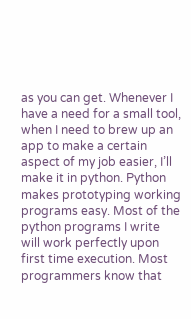as you can get. Whenever I have a need for a small tool, when I need to brew up an app to make a certain aspect of my job easier, I’ll make it in python. Python makes prototyping working programs easy. Most of the python programs I write will work perfectly upon first time execution. Most programmers know that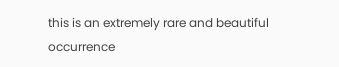this is an extremely rare and beautiful occurrence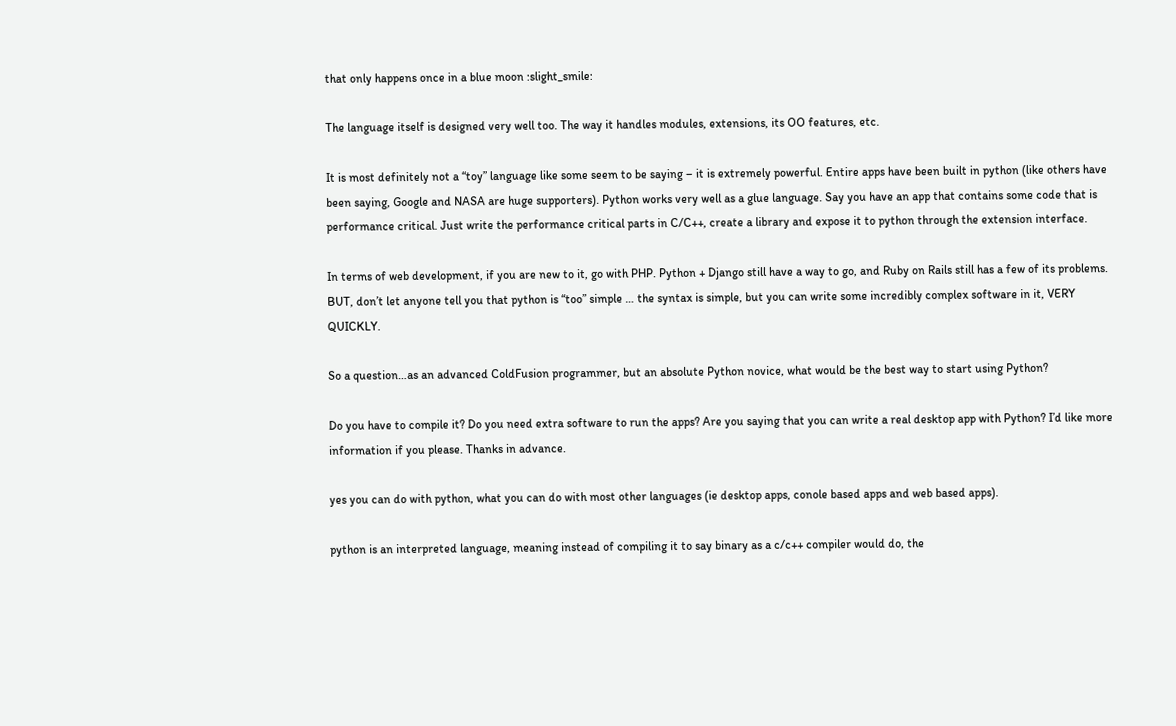that only happens once in a blue moon :slight_smile:

The language itself is designed very well too. The way it handles modules, extensions, its OO features, etc.

It is most definitely not a “toy” language like some seem to be saying – it is extremely powerful. Entire apps have been built in python (like others have been saying, Google and NASA are huge supporters). Python works very well as a glue language. Say you have an app that contains some code that is performance critical. Just write the performance critical parts in C/C++, create a library and expose it to python through the extension interface.

In terms of web development, if you are new to it, go with PHP. Python + Django still have a way to go, and Ruby on Rails still has a few of its problems. BUT, don’t let anyone tell you that python is “too” simple … the syntax is simple, but you can write some incredibly complex software in it, VERY QUICKLY.

So a question…as an advanced ColdFusion programmer, but an absolute Python novice, what would be the best way to start using Python?

Do you have to compile it? Do you need extra software to run the apps? Are you saying that you can write a real desktop app with Python? I’d like more information if you please. Thanks in advance.

yes you can do with python, what you can do with most other languages (ie desktop apps, conole based apps and web based apps).

python is an interpreted language, meaning instead of compiling it to say binary as a c/c++ compiler would do, the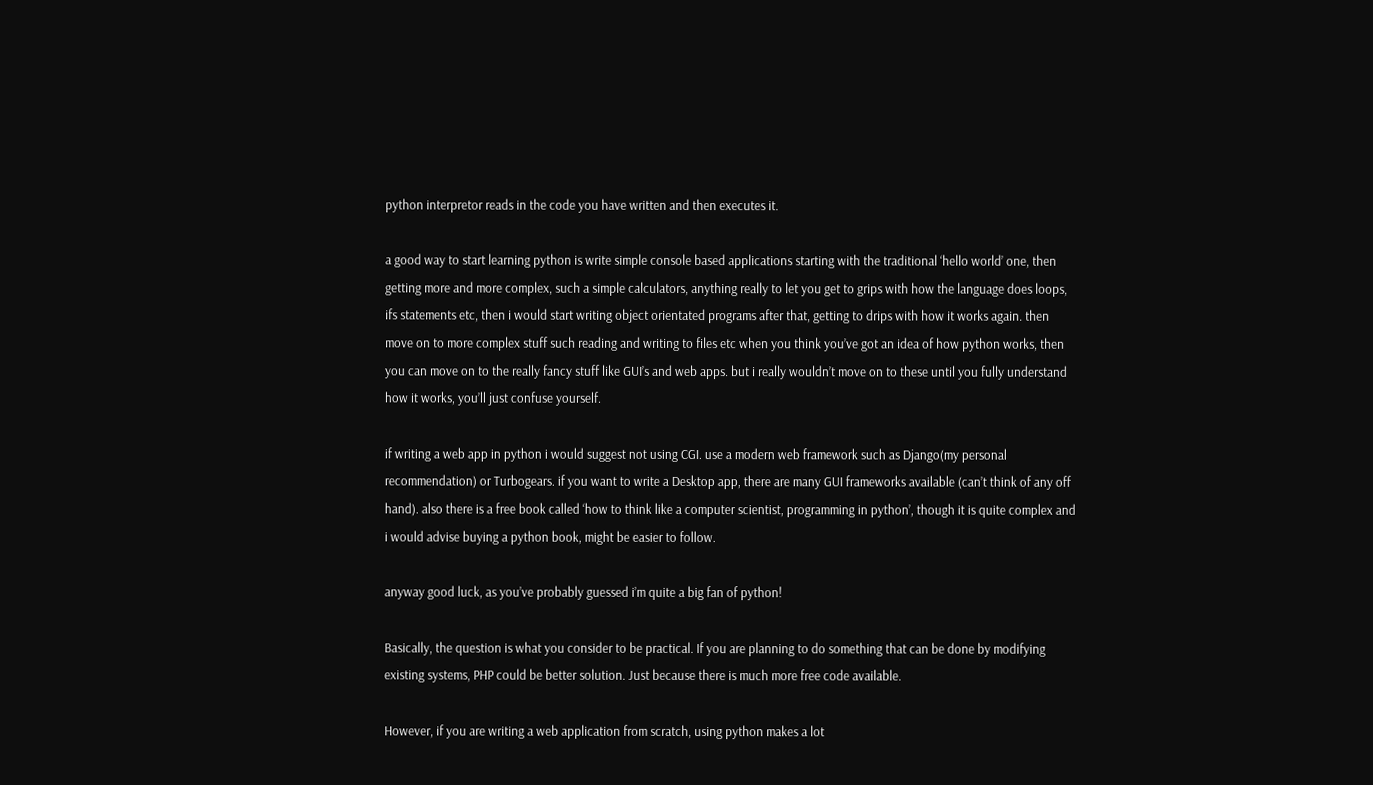python interpretor reads in the code you have written and then executes it.

a good way to start learning python is write simple console based applications starting with the traditional ‘hello world’ one, then getting more and more complex, such a simple calculators, anything really to let you get to grips with how the language does loops, ifs statements etc, then i would start writing object orientated programs after that, getting to drips with how it works again. then move on to more complex stuff such reading and writing to files etc when you think you’ve got an idea of how python works, then you can move on to the really fancy stuff like GUI’s and web apps. but i really wouldn’t move on to these until you fully understand how it works, you’ll just confuse yourself.

if writing a web app in python i would suggest not using CGI. use a modern web framework such as Django(my personal recommendation) or Turbogears. if you want to write a Desktop app, there are many GUI frameworks available (can’t think of any off hand). also there is a free book called ‘how to think like a computer scientist, programming in python’, though it is quite complex and i would advise buying a python book, might be easier to follow.

anyway good luck, as you’ve probably guessed i’m quite a big fan of python!

Basically, the question is what you consider to be practical. If you are planning to do something that can be done by modifying existing systems, PHP could be better solution. Just because there is much more free code available.

However, if you are writing a web application from scratch, using python makes a lot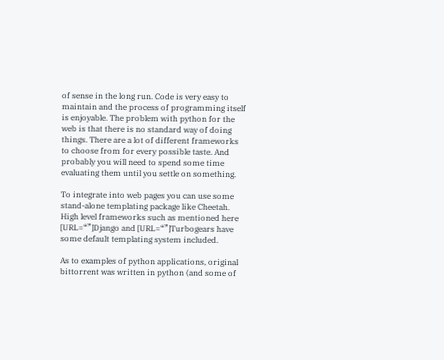of sense in the long run. Code is very easy to maintain and the process of programming itself is enjoyable. The problem with python for the web is that there is no standard way of doing things. There are a lot of different frameworks to choose from for every possible taste. And probably you will need to spend some time evaluating them until you settle on something.

To integrate into web pages you can use some stand-alone templating package like Cheetah. High level frameworks such as mentioned here [URL=“”]Django and [URL=“”]Turbogears have some default templating system included.

As to examples of python applications, original bittorrent was written in python (and some of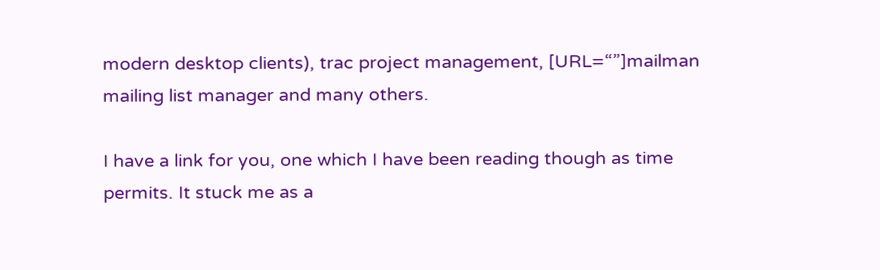modern desktop clients), trac project management, [URL=“”]mailman mailing list manager and many others.

I have a link for you, one which I have been reading though as time permits. It stuck me as a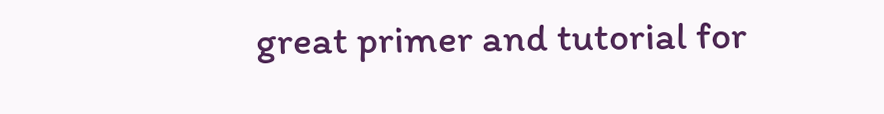great primer and tutorial for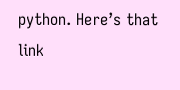python. Here’s that link